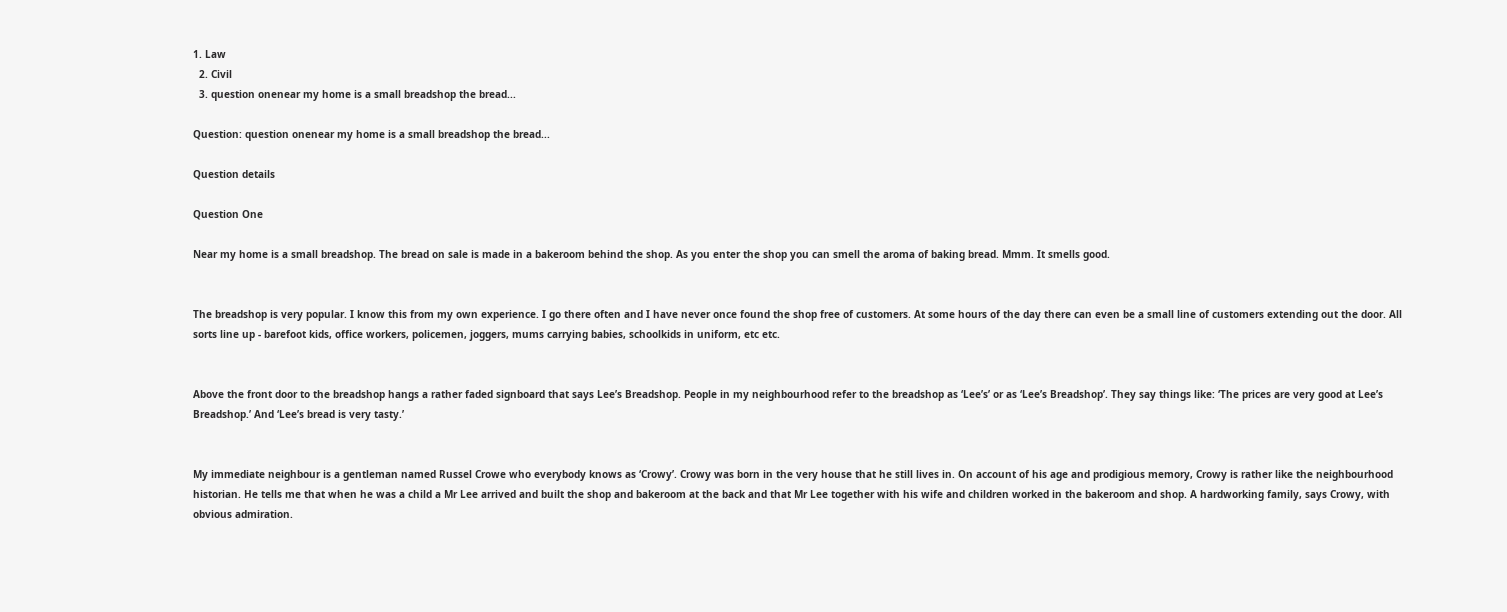1. Law
  2. Civil
  3. question onenear my home is a small breadshop the bread...

Question: question onenear my home is a small breadshop the bread...

Question details

Question One

Near my home is a small breadshop. The bread on sale is made in a bakeroom behind the shop. As you enter the shop you can smell the aroma of baking bread. Mmm. It smells good.


The breadshop is very popular. I know this from my own experience. I go there often and I have never once found the shop free of customers. At some hours of the day there can even be a small line of customers extending out the door. All sorts line up - barefoot kids, office workers, policemen, joggers, mums carrying babies, schoolkids in uniform, etc etc.


Above the front door to the breadshop hangs a rather faded signboard that says Lee’s Breadshop. People in my neighbourhood refer to the breadshop as ‘Lee’s’ or as ‘Lee’s Breadshop’. They say things like: ‘The prices are very good at Lee’s Breadshop.’ And ‘Lee’s bread is very tasty.’


My immediate neighbour is a gentleman named Russel Crowe who everybody knows as ‘Crowy’. Crowy was born in the very house that he still lives in. On account of his age and prodigious memory, Crowy is rather like the neighbourhood historian. He tells me that when he was a child a Mr Lee arrived and built the shop and bakeroom at the back and that Mr Lee together with his wife and children worked in the bakeroom and shop. A hardworking family, says Crowy, with obvious admiration.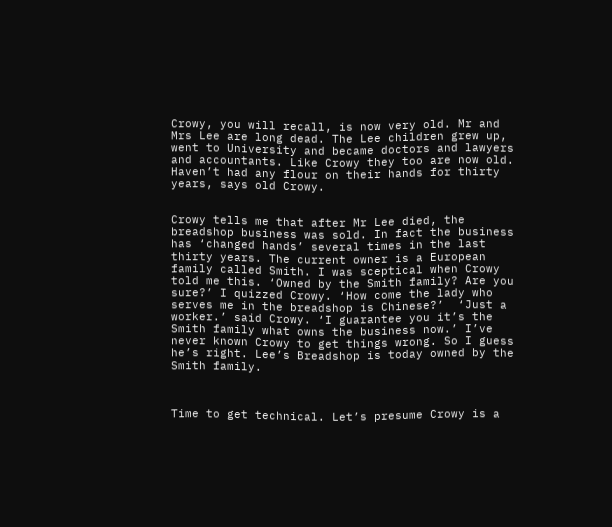Crowy, you will recall, is now very old. Mr and Mrs Lee are long dead. The Lee children grew up, went to University and became doctors and lawyers and accountants. Like Crowy they too are now old. Haven’t had any flour on their hands for thirty years, says old Crowy.


Crowy tells me that after Mr Lee died, the breadshop business was sold. In fact the business has ‘changed hands’ several times in the last thirty years. The current owner is a European family called Smith. I was sceptical when Crowy told me this. ‘Owned by the Smith family? Are you sure?’ I quizzed Crowy. ‘How come the lady who serves me in the breadshop is Chinese?’  ‘Just a worker.’ said Crowy. ‘I guarantee you it’s the Smith family what owns the business now.’ I’ve never known Crowy to get things wrong. So I guess he’s right. Lee’s Breadshop is today owned by the Smith family.



Time to get technical. Let’s presume Crowy is a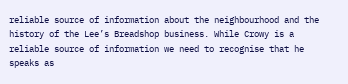reliable source of information about the neighbourhood and the history of the Lee’s Breadshop business. While Crowy is a reliable source of information we need to recognise that he speaks as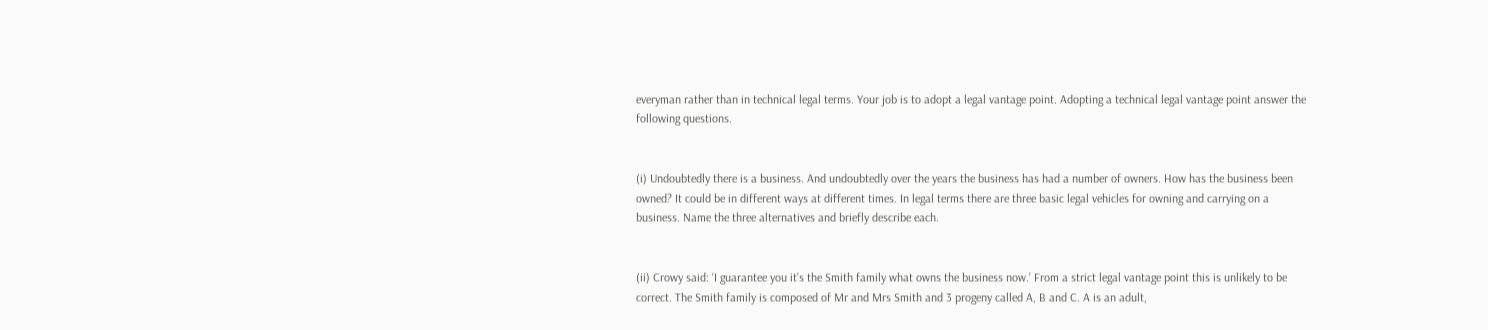everyman rather than in technical legal terms. Your job is to adopt a legal vantage point. Adopting a technical legal vantage point answer the following questions.


(i) Undoubtedly there is a business. And undoubtedly over the years the business has had a number of owners. How has the business been owned? It could be in different ways at different times. In legal terms there are three basic legal vehicles for owning and carrying on a business. Name the three alternatives and briefly describe each.


(ii) Crowy said: ‘I guarantee you it’s the Smith family what owns the business now.’ From a strict legal vantage point this is unlikely to be correct. The Smith family is composed of Mr and Mrs Smith and 3 progeny called A, B and C. A is an adult,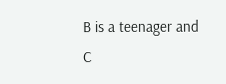B is a teenager and C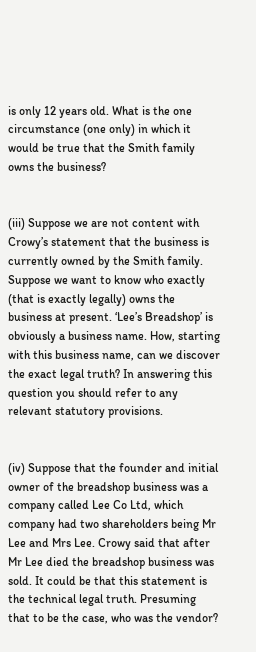is only 12 years old. What is the one circumstance (one only) in which it would be true that the Smith family owns the business?


(iii) Suppose we are not content with Crowy’s statement that the business is currently owned by the Smith family. Suppose we want to know who exactly (that is exactly legally) owns the business at present. ‘Lee’s Breadshop’ is obviously a business name. How, starting with this business name, can we discover the exact legal truth? In answering this question you should refer to any relevant statutory provisions.


(iv) Suppose that the founder and initial owner of the breadshop business was a company called Lee Co Ltd, which company had two shareholders being Mr Lee and Mrs Lee. Crowy said that after Mr Lee died the breadshop business was sold. It could be that this statement is the technical legal truth. Presuming that to be the case, who was the vendor?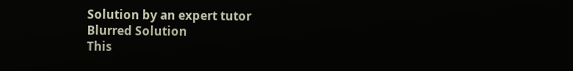Solution by an expert tutor
Blurred Solution
This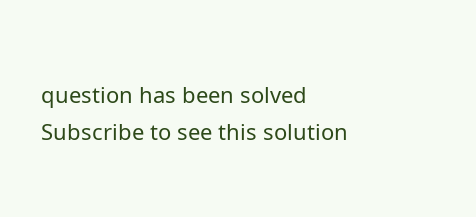question has been solved
Subscribe to see this solution